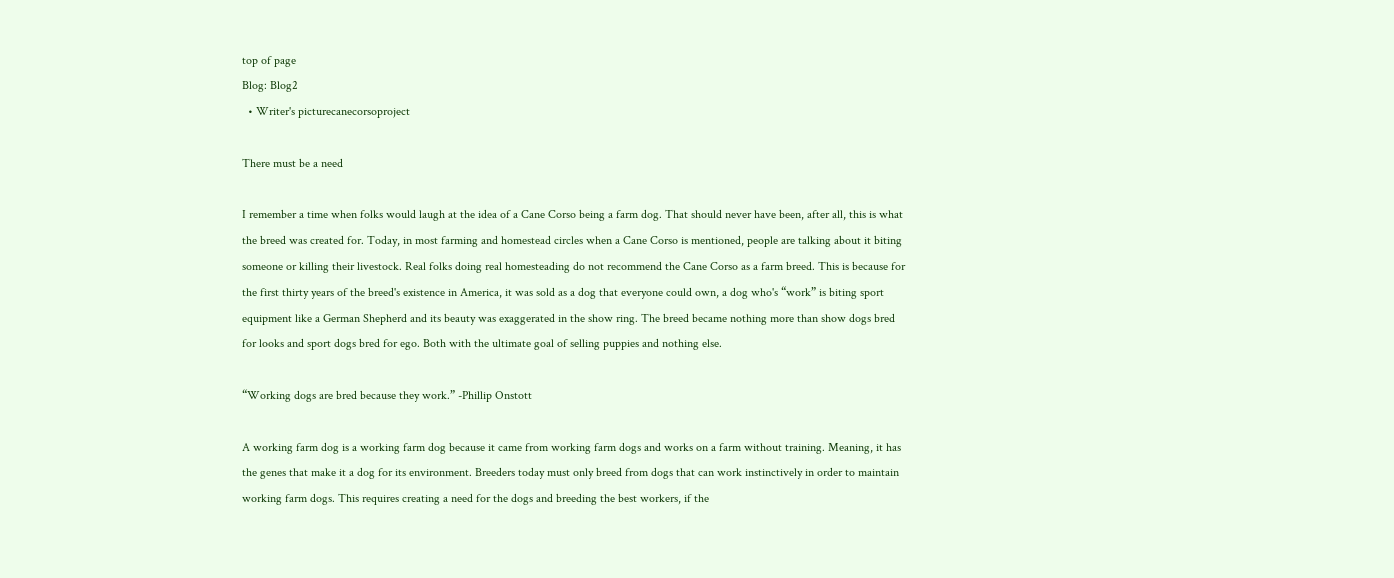top of page
Blog: Blog2
  • Writer's picturecanecorsoproject

There must be a need

I remember a time when folks would laugh at the idea of a Cane Corso being a farm dog. That should never have been, after all, this is what the breed was created for. Today, in most farming and homestead circles when a Cane Corso is mentioned, people are talking about it biting someone or killing their livestock. Real folks doing real homesteading do not recommend the Cane Corso as a farm breed. This is because for the first thirty years of the breed's existence in America, it was sold as a dog that everyone could own, a dog who's “work” is biting sport equipment like a German Shepherd and its beauty was exaggerated in the show ring. The breed became nothing more than show dogs bred for looks and sport dogs bred for ego. Both with the ultimate goal of selling puppies and nothing else.

“Working dogs are bred because they work.” -Phillip Onstott

A working farm dog is a working farm dog because it came from working farm dogs and works on a farm without training. Meaning, it has the genes that make it a dog for its environment. Breeders today must only breed from dogs that can work instinctively in order to maintain working farm dogs. This requires creating a need for the dogs and breeding the best workers, if the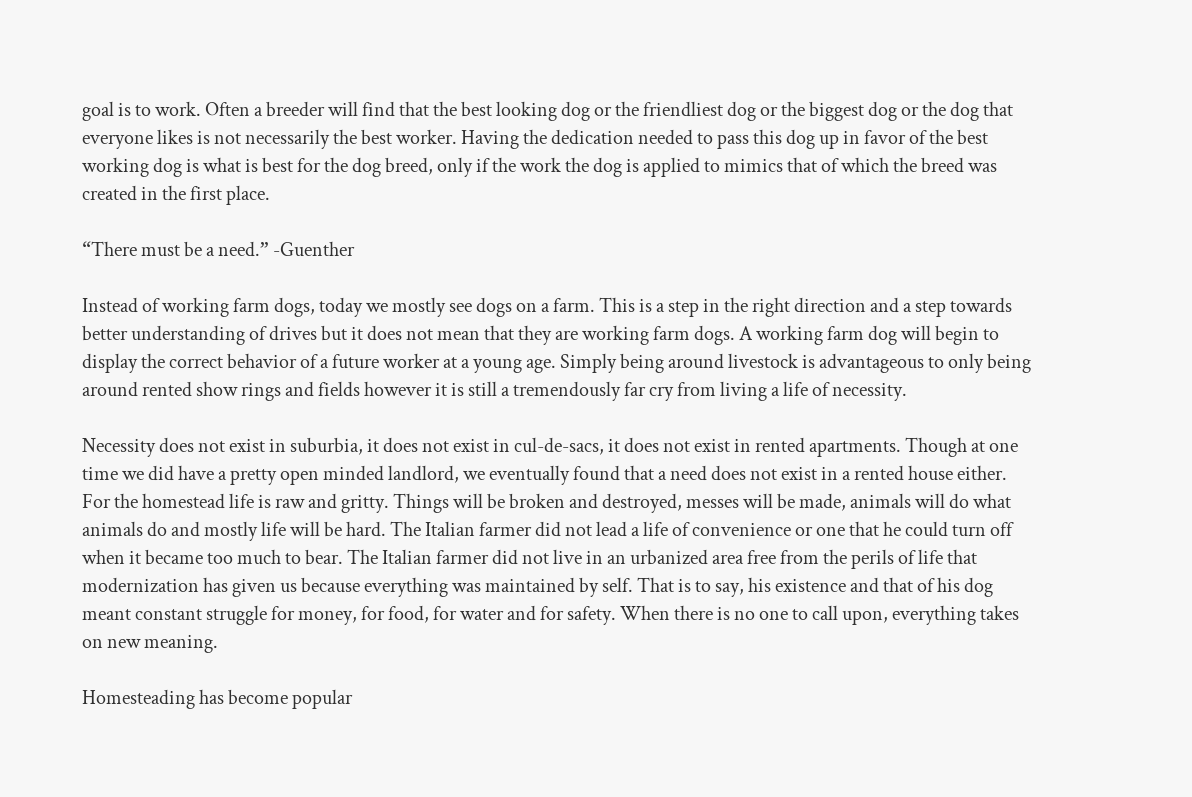goal is to work. Often a breeder will find that the best looking dog or the friendliest dog or the biggest dog or the dog that everyone likes is not necessarily the best worker. Having the dedication needed to pass this dog up in favor of the best working dog is what is best for the dog breed, only if the work the dog is applied to mimics that of which the breed was created in the first place.

“There must be a need.” -Guenther

Instead of working farm dogs, today we mostly see dogs on a farm. This is a step in the right direction and a step towards better understanding of drives but it does not mean that they are working farm dogs. A working farm dog will begin to display the correct behavior of a future worker at a young age. Simply being around livestock is advantageous to only being around rented show rings and fields however it is still a tremendously far cry from living a life of necessity.

Necessity does not exist in suburbia, it does not exist in cul-de-sacs, it does not exist in rented apartments. Though at one time we did have a pretty open minded landlord, we eventually found that a need does not exist in a rented house either. For the homestead life is raw and gritty. Things will be broken and destroyed, messes will be made, animals will do what animals do and mostly life will be hard. The Italian farmer did not lead a life of convenience or one that he could turn off when it became too much to bear. The Italian farmer did not live in an urbanized area free from the perils of life that modernization has given us because everything was maintained by self. That is to say, his existence and that of his dog meant constant struggle for money, for food, for water and for safety. When there is no one to call upon, everything takes on new meaning.

Homesteading has become popular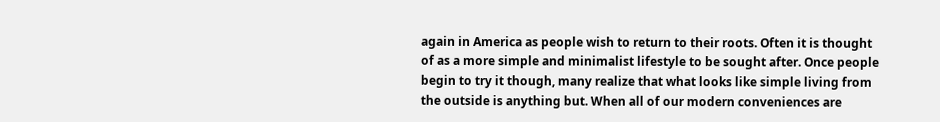again in America as people wish to return to their roots. Often it is thought of as a more simple and minimalist lifestyle to be sought after. Once people begin to try it though, many realize that what looks like simple living from the outside is anything but. When all of our modern conveniences are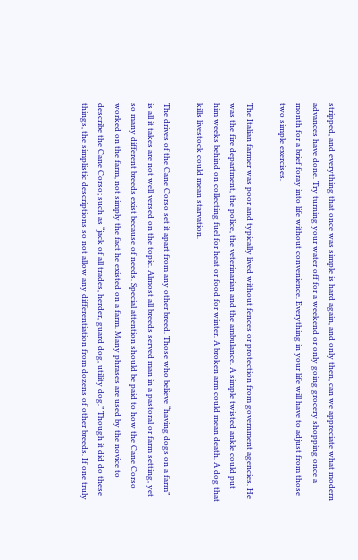stripped, and everything that once was simple is hard again, and only then, can we appreciate what modern advances have done. Try turning your water off for a weekend or only going grocery shopping once a month for a brief foray into life without convenience. Everything in your life will have to adjust from those two simple exercises.

The Italian farmer was poor and typically lived without fences or protection from government agencies. He was the fire department, the police, the veterinarian and the ambulance. A simple twisted ankle could put him weeks behind on collecting fuel for heat or food for winter. A broken arm could mean death. A dog that kills livestock could mean starvation.

The drives of the Cane Corso set it apart from any other breed. Those who believe “having dogs on a farm” is all it takes are not well versed on the topic. Almost all breeds served man in a pastoral or farm setting, yet so many different breeds exist because of needs. Special attention should be paid to how the Cane Corso worked on the farm, not simply the fact he existed on a farm. Many phrases are used by the novice to describe the Cane Corso; such as “jack of all trades, herder, guard dog, utility dog.” Though it did do these things, the simplistic descriptions so not allow any differentiation from dozens of other breeds. If one truly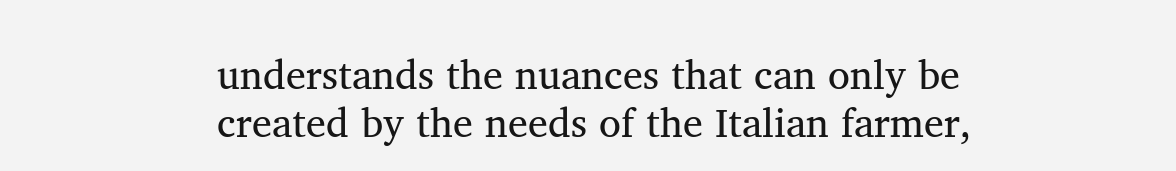understands the nuances that can only be created by the needs of the Italian farmer,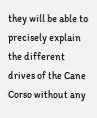they will be able to precisely explain the different drives of the Cane Corso without any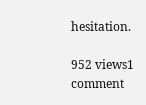hesitation.

952 views1 comment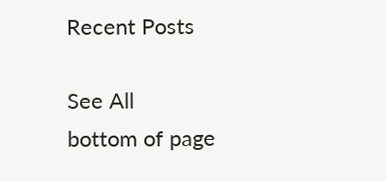Recent Posts

See All
bottom of page